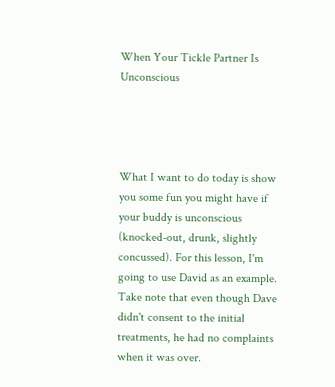When Your Tickle Partner Is Unconscious




What I want to do today is show you some fun you might have if your buddy is unconscious (knocked-out, drunk, slightly concussed). For this lesson, I'm going to use David as an example. Take note that even though Dave didn't consent to the initial treatments, he had no complaints when it was over.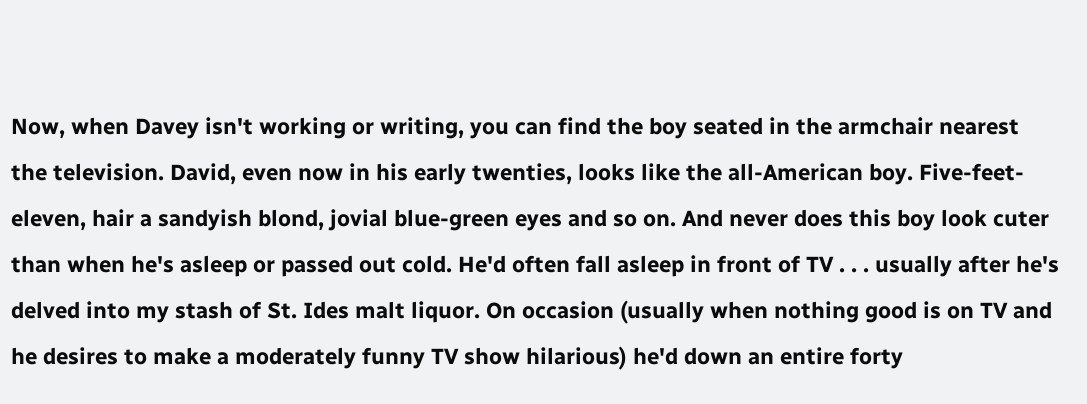Now, when Davey isn't working or writing, you can find the boy seated in the armchair nearest the television. David, even now in his early twenties, looks like the all-American boy. Five-feet-eleven, hair a sandyish blond, jovial blue-green eyes and so on. And never does this boy look cuter than when he's asleep or passed out cold. He'd often fall asleep in front of TV . . . usually after he's delved into my stash of St. Ides malt liquor. On occasion (usually when nothing good is on TV and he desires to make a moderately funny TV show hilarious) he'd down an entire forty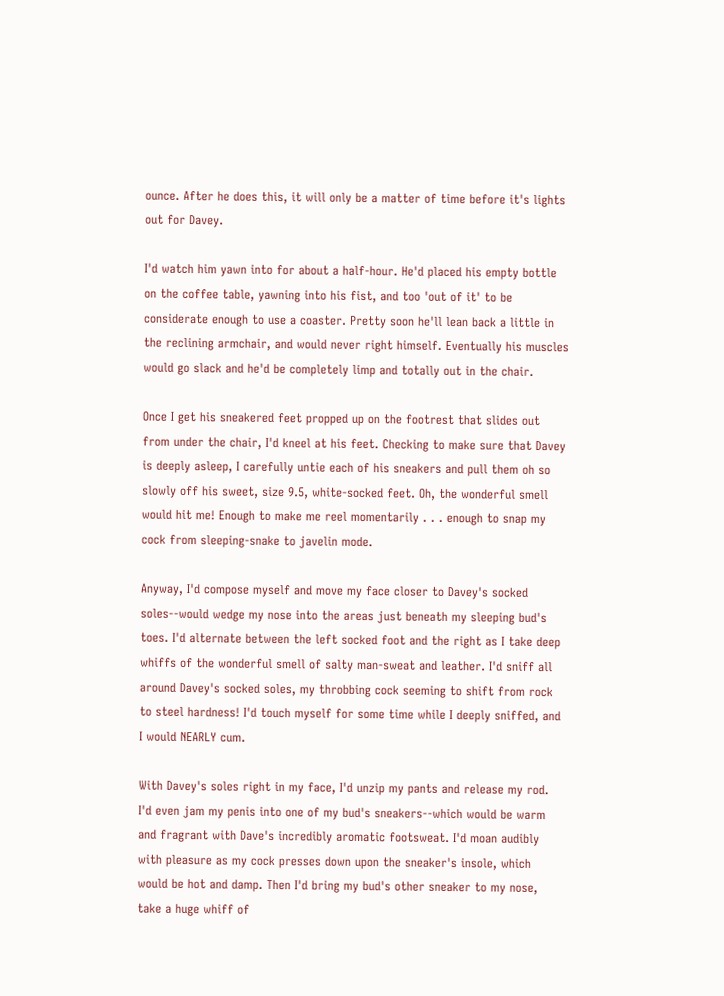ounce. After he does this, it will only be a matter of time before it's lights out for Davey.

I'd watch him yawn into for about a half-hour. He'd placed his empty bottle on the coffee table, yawning into his fist, and too 'out of it' to be considerate enough to use a coaster. Pretty soon he'll lean back a little in the reclining armchair, and would never right himself. Eventually his muscles would go slack and he'd be completely limp and totally out in the chair.

Once I get his sneakered feet propped up on the footrest that slides out from under the chair, I'd kneel at his feet. Checking to make sure that Davey is deeply asleep, I carefully untie each of his sneakers and pull them oh so slowly off his sweet, size 9.5, white-socked feet. Oh, the wonderful smell would hit me! Enough to make me reel momentarily . . . enough to snap my cock from sleeping-snake to javelin mode.

Anyway, I'd compose myself and move my face closer to Davey's socked soles--would wedge my nose into the areas just beneath my sleeping bud's toes. I'd alternate between the left socked foot and the right as I take deep whiffs of the wonderful smell of salty man-sweat and leather. I'd sniff all around Davey's socked soles, my throbbing cock seeming to shift from rock to steel hardness! I'd touch myself for some time while I deeply sniffed, and I would NEARLY cum.

With Davey's soles right in my face, I'd unzip my pants and release my rod. I'd even jam my penis into one of my bud's sneakers--which would be warm and fragrant with Dave's incredibly aromatic footsweat. I'd moan audibly with pleasure as my cock presses down upon the sneaker's insole, which would be hot and damp. Then I'd bring my bud's other sneaker to my nose, take a huge whiff of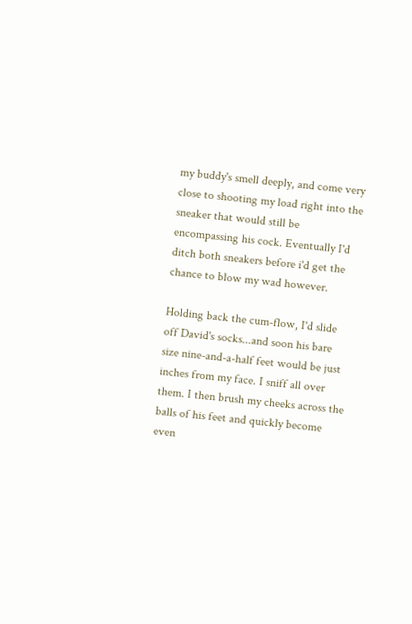my buddy's smell deeply, and come very close to shooting my load right into the sneaker that would still be encompassing his cock. Eventually I'd ditch both sneakers before i'd get the chance to blow my wad however.

Holding back the cum-flow, I'd slide off David's socks...and soon his bare size nine-and-a-half feet would be just inches from my face. I sniff all over them. I then brush my cheeks across the balls of his feet and quickly become even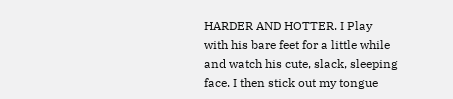HARDER AND HOTTER. I Play with his bare feet for a little while and watch his cute, slack, sleeping face. I then stick out my tongue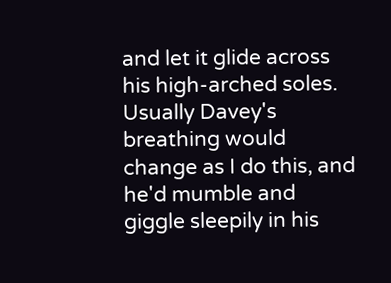and let it glide across his high-arched soles. Usually Davey's breathing would change as I do this, and he'd mumble and giggle sleepily in his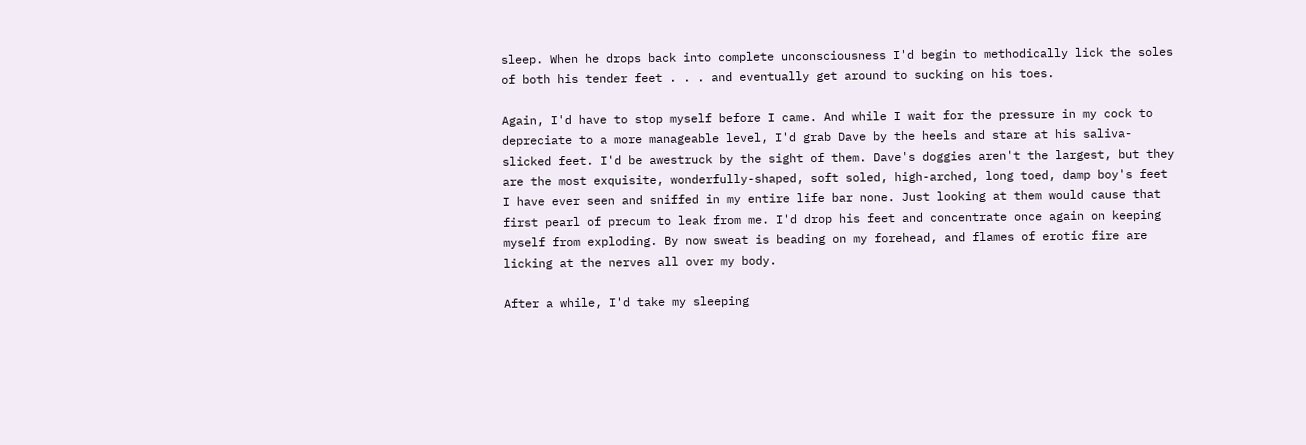sleep. When he drops back into complete unconsciousness I'd begin to methodically lick the soles of both his tender feet . . . and eventually get around to sucking on his toes.

Again, I'd have to stop myself before I came. And while I wait for the pressure in my cock to depreciate to a more manageable level, I'd grab Dave by the heels and stare at his saliva-slicked feet. I'd be awestruck by the sight of them. Dave's doggies aren't the largest, but they are the most exquisite, wonderfully-shaped, soft soled, high-arched, long toed, damp boy's feet I have ever seen and sniffed in my entire life bar none. Just looking at them would cause that first pearl of precum to leak from me. I'd drop his feet and concentrate once again on keeping myself from exploding. By now sweat is beading on my forehead, and flames of erotic fire are licking at the nerves all over my body.

After a while, I'd take my sleeping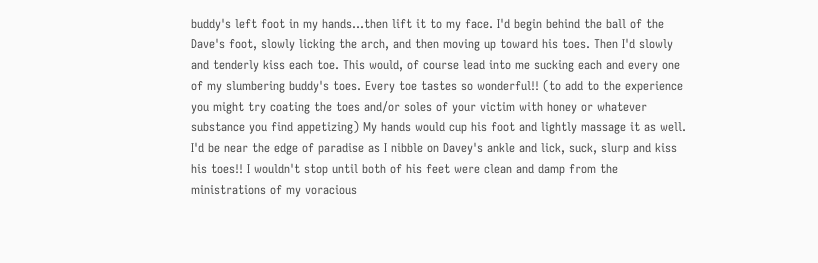buddy's left foot in my hands...then lift it to my face. I'd begin behind the ball of the Dave's foot, slowly licking the arch, and then moving up toward his toes. Then I'd slowly and tenderly kiss each toe. This would, of course lead into me sucking each and every one of my slumbering buddy's toes. Every toe tastes so wonderful!! (to add to the experience you might try coating the toes and/or soles of your victim with honey or whatever substance you find appetizing) My hands would cup his foot and lightly massage it as well. I'd be near the edge of paradise as I nibble on Davey's ankle and lick, suck, slurp and kiss his toes!! I wouldn't stop until both of his feet were clean and damp from the ministrations of my voracious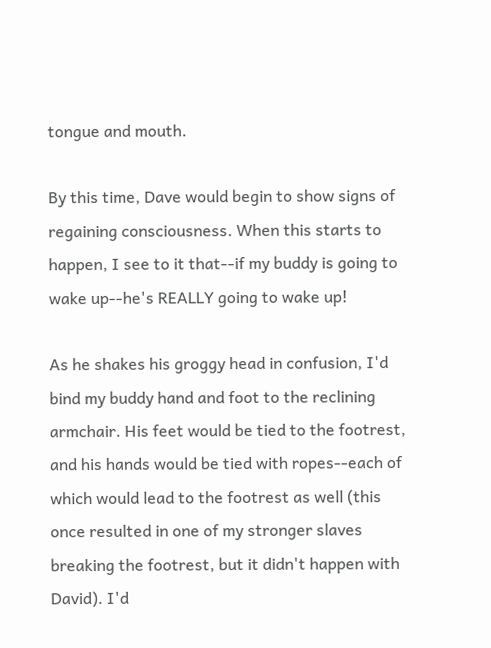tongue and mouth.

By this time, Dave would begin to show signs of regaining consciousness. When this starts to happen, I see to it that--if my buddy is going to wake up--he's REALLY going to wake up!

As he shakes his groggy head in confusion, I'd bind my buddy hand and foot to the reclining armchair. His feet would be tied to the footrest, and his hands would be tied with ropes--each of which would lead to the footrest as well (this once resulted in one of my stronger slaves breaking the footrest, but it didn't happen with David). I'd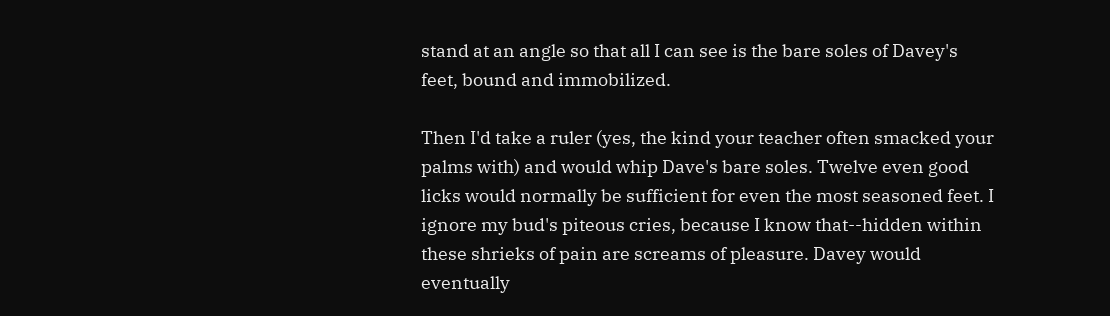stand at an angle so that all I can see is the bare soles of Davey's feet, bound and immobilized.

Then I'd take a ruler (yes, the kind your teacher often smacked your palms with) and would whip Dave's bare soles. Twelve even good licks would normally be sufficient for even the most seasoned feet. I ignore my bud's piteous cries, because I know that--hidden within these shrieks of pain are screams of pleasure. Davey would eventually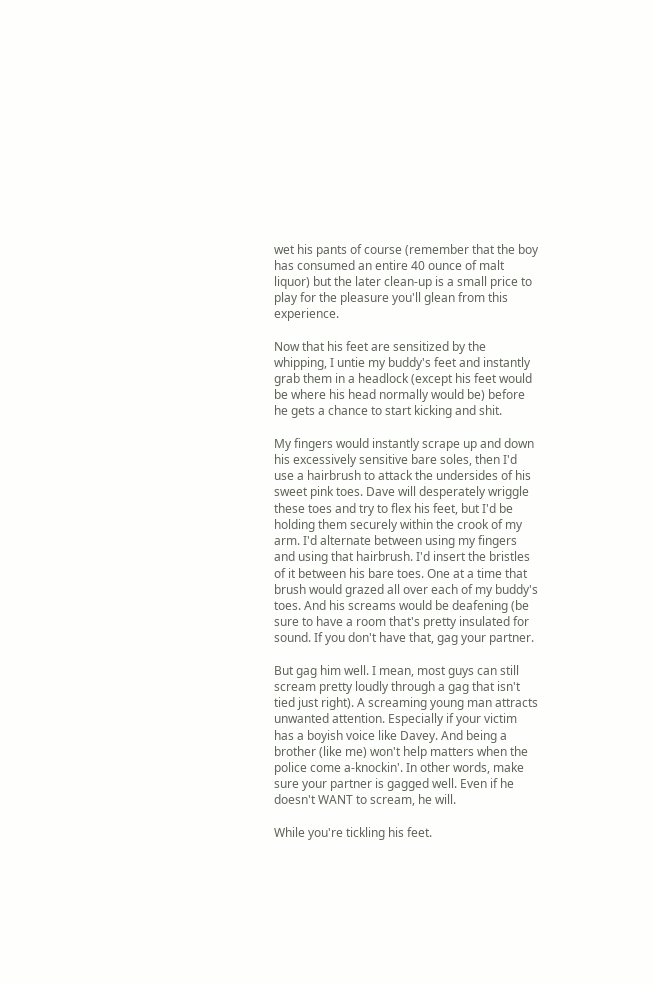wet his pants of course (remember that the boy has consumed an entire 40 ounce of malt liquor) but the later clean-up is a small price to play for the pleasure you'll glean from this experience.

Now that his feet are sensitized by the whipping, I untie my buddy's feet and instantly grab them in a headlock (except his feet would be where his head normally would be) before he gets a chance to start kicking and shit.

My fingers would instantly scrape up and down his excessively sensitive bare soles, then I'd use a hairbrush to attack the undersides of his sweet pink toes. Dave will desperately wriggle these toes and try to flex his feet, but I'd be holding them securely within the crook of my arm. I'd alternate between using my fingers and using that hairbrush. I'd insert the bristles of it between his bare toes. One at a time that brush would grazed all over each of my buddy's toes. And his screams would be deafening (be sure to have a room that's pretty insulated for sound. If you don't have that, gag your partner.

But gag him well. I mean, most guys can still scream pretty loudly through a gag that isn't tied just right). A screaming young man attracts unwanted attention. Especially if your victim has a boyish voice like Davey. And being a brother (like me) won't help matters when the police come a-knockin'. In other words, make sure your partner is gagged well. Even if he doesn't WANT to scream, he will.

While you're tickling his feet.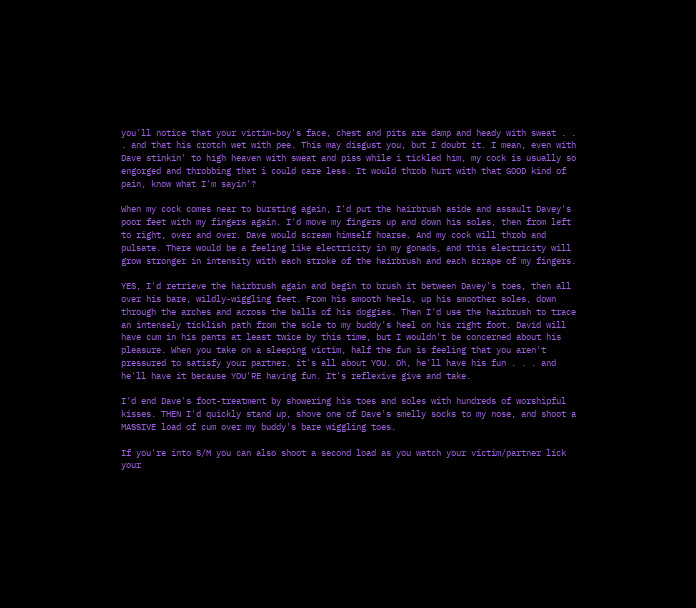you'll notice that your victim-boy's face, chest and pits are damp and heady with sweat . . . and that his crotch wet with pee. This may disgust you, but I doubt it. I mean, even with Dave stinkin' to high heaven with sweat and piss while i tickled him, my cock is usually so engorged and throbbing that i could care less. It would throb hurt with that GOOD kind of pain, know what I'm sayin'?

When my cock comes near to bursting again, I'd put the hairbrush aside and assault Davey's poor feet with my fingers again. I'd move my fingers up and down his soles, then from left to right, over and over. Dave would scream himself hoarse. And my cock will throb and pulsate. There would be a feeling like electricity in my gonads, and this electricity will grow stronger in intensity with each stroke of the hairbrush and each scrape of my fingers.

YES, I'd retrieve the hairbrush again and begin to brush it between Davey's toes, then all over his bare, wildly-wiggling feet. From his smooth heels, up his smoother soles, down through the arches and across the balls of his doggies. Then I'd use the hairbrush to trace an intensely ticklish path from the sole to my buddy's heel on his right foot. David will have cum in his pants at least twice by this time, but I wouldn't be concerned about his pleasure. When you take on a sleeping victim, half the fun is feeling that you aren't pressured to satisfy your partner. it's all about YOU. Oh, he'll have his fun . . . and he'll have it because YOU'RE having fun. It's reflexive give and take.

I'd end Dave's foot-treatment by showering his toes and soles with hundreds of worshipful kisses. THEN I'd quickly stand up, shove one of Dave's smelly socks to my nose, and shoot a MASSIVE load of cum over my buddy's bare wiggling toes.

If you're into S/M you can also shoot a second load as you watch your victim/partner lick your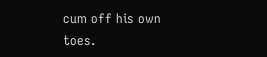cum off his own toes.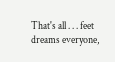That's all . . . feet dreams everyone,